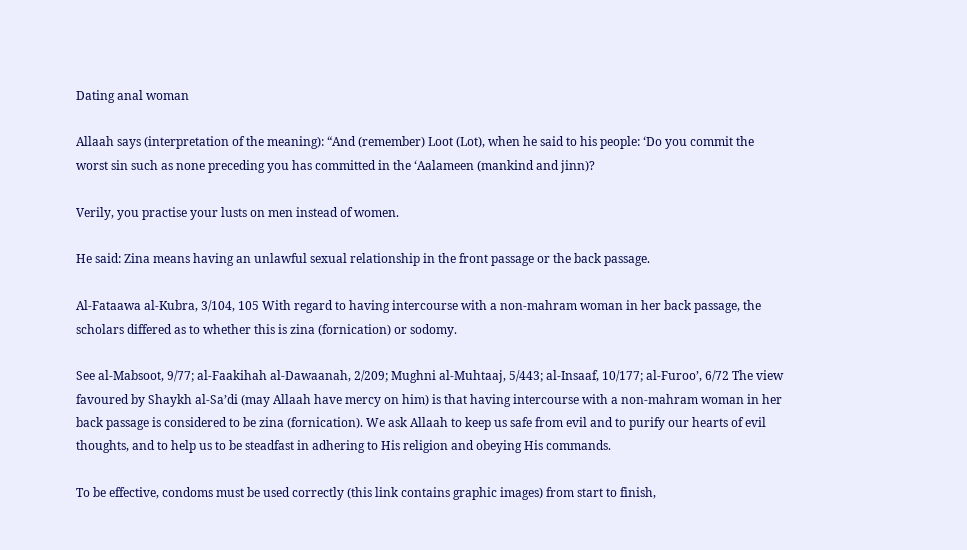Dating anal woman

Allaah says (interpretation of the meaning): “And (remember) Loot (Lot), when he said to his people: ‘Do you commit the worst sin such as none preceding you has committed in the ‘Aalameen (mankind and jinn)?

Verily, you practise your lusts on men instead of women.

He said: Zina means having an unlawful sexual relationship in the front passage or the back passage.

Al-Fataawa al-Kubra, 3/104, 105 With regard to having intercourse with a non-mahram woman in her back passage, the scholars differed as to whether this is zina (fornication) or sodomy.

See al-Mabsoot, 9/77; al-Faakihah al-Dawaanah, 2/209; Mughni al-Muhtaaj, 5/443; al-Insaaf, 10/177; al-Furoo’, 6/72 The view favoured by Shaykh al-Sa’di (may Allaah have mercy on him) is that having intercourse with a non-mahram woman in her back passage is considered to be zina (fornication). We ask Allaah to keep us safe from evil and to purify our hearts of evil thoughts, and to help us to be steadfast in adhering to His religion and obeying His commands.

To be effective, condoms must be used correctly (this link contains graphic images) from start to finish,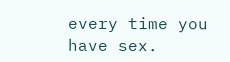every time you have sex.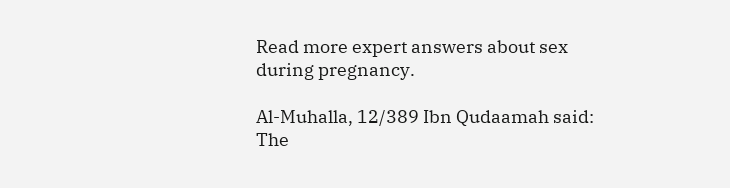Read more expert answers about sex during pregnancy.

Al-Muhalla, 12/389 Ibn Qudaamah said: The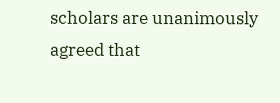scholars are unanimously agreed that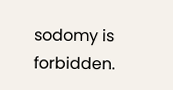sodomy is forbidden.